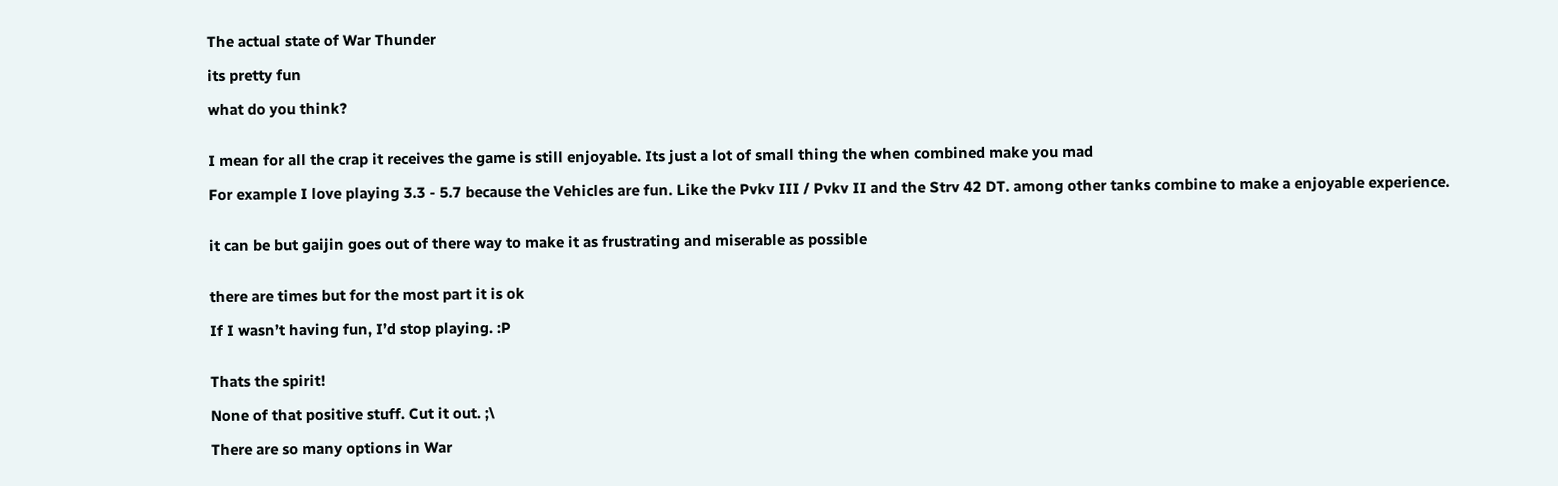The actual state of War Thunder

its pretty fun

what do you think?


I mean for all the crap it receives the game is still enjoyable. Its just a lot of small thing the when combined make you mad

For example I love playing 3.3 - 5.7 because the Vehicles are fun. Like the Pvkv III / Pvkv II and the Strv 42 DT. among other tanks combine to make a enjoyable experience.


it can be but gaijin goes out of there way to make it as frustrating and miserable as possible


there are times but for the most part it is ok

If I wasn’t having fun, I’d stop playing. :P


Thats the spirit!

None of that positive stuff. Cut it out. ;\

There are so many options in War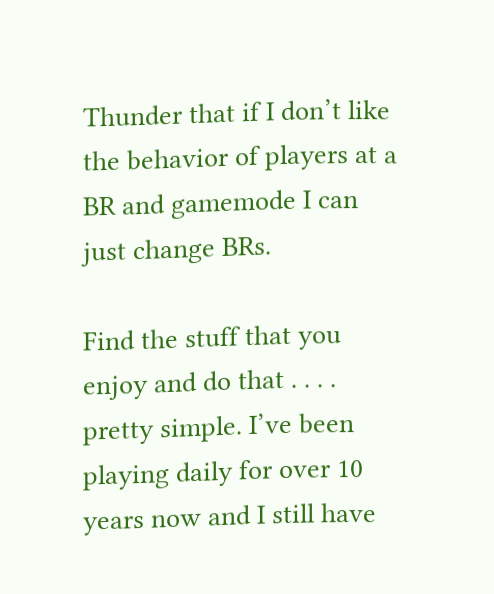Thunder that if I don’t like the behavior of players at a BR and gamemode I can just change BRs.

Find the stuff that you enjoy and do that . . . . pretty simple. I’ve been playing daily for over 10 years now and I still have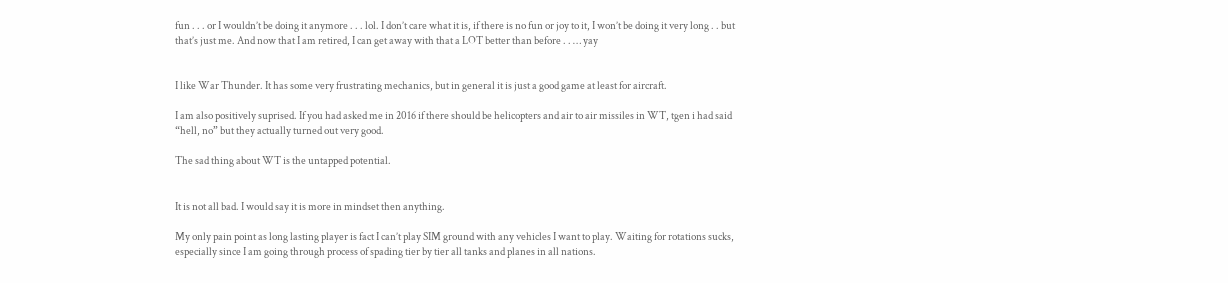fun . . . or I wouldn’t be doing it anymore . . . lol. I don’t care what it is, if there is no fun or joy to it, I won’t be doing it very long . . but that’s just me. And now that I am retired, I can get away with that a LOT better than before . . … yay


I like War Thunder. It has some very frustrating mechanics, but in general it is just a good game at least for aircraft.

I am also positively suprised. If you had asked me in 2016 if there should be helicopters and air to air missiles in WT, tgen i had said “hell, no” but they actually turned out very good.

The sad thing about WT is the untapped potential.


It is not all bad. I would say it is more in mindset then anything.

My only pain point as long lasting player is fact I can’t play SIM ground with any vehicles I want to play. Waiting for rotations sucks, especially since I am going through process of spading tier by tier all tanks and planes in all nations.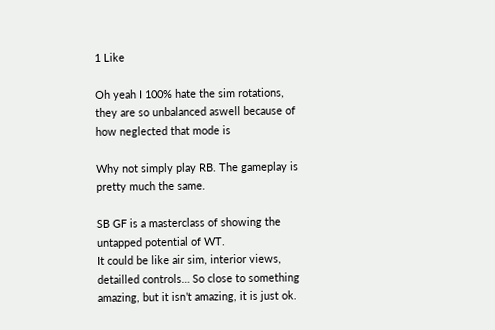1 Like

Oh yeah I 100% hate the sim rotations, they are so unbalanced aswell because of how neglected that mode is

Why not simply play RB. The gameplay is pretty much the same.

SB GF is a masterclass of showing the untapped potential of WT.
It could be like air sim, interior views, detailled controls… So close to something amazing, but it isn’t amazing, it is just ok.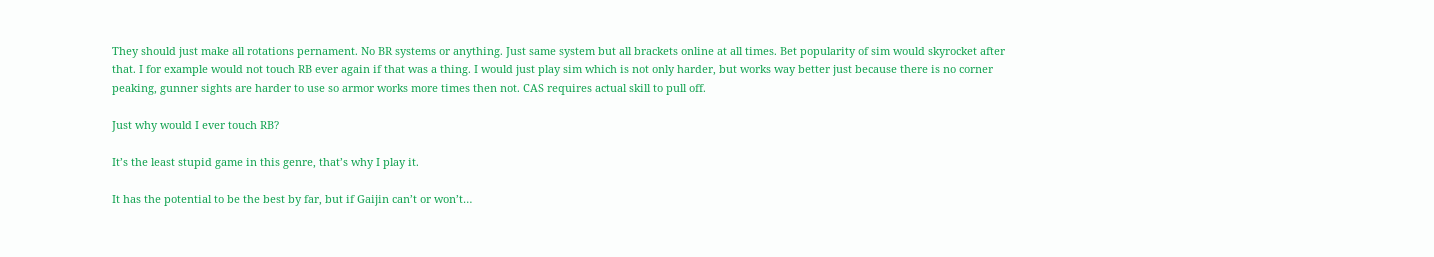They should just make all rotations pernament. No BR systems or anything. Just same system but all brackets online at all times. Bet popularity of sim would skyrocket after that. I for example would not touch RB ever again if that was a thing. I would just play sim which is not only harder, but works way better just because there is no corner peaking, gunner sights are harder to use so armor works more times then not. CAS requires actual skill to pull off.

Just why would I ever touch RB?

It’s the least stupid game in this genre, that’s why I play it.

It has the potential to be the best by far, but if Gaijin can’t or won’t…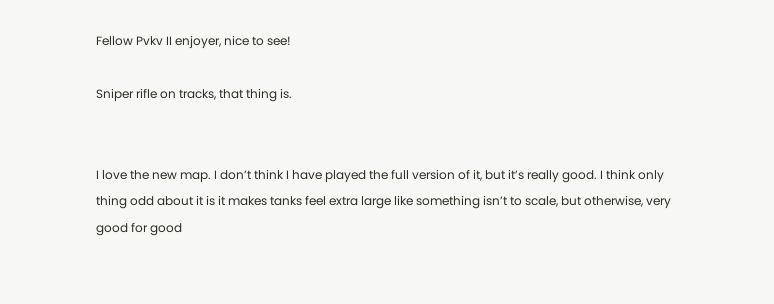Fellow Pvkv II enjoyer, nice to see!

Sniper rifle on tracks, that thing is.


I love the new map. I don’t think I have played the full version of it, but it’s really good. I think only thing odd about it is it makes tanks feel extra large like something isn’t to scale, but otherwise, very good for good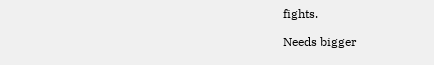fights.

Needs bigger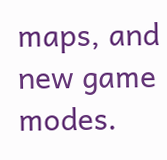maps, and new game modes.